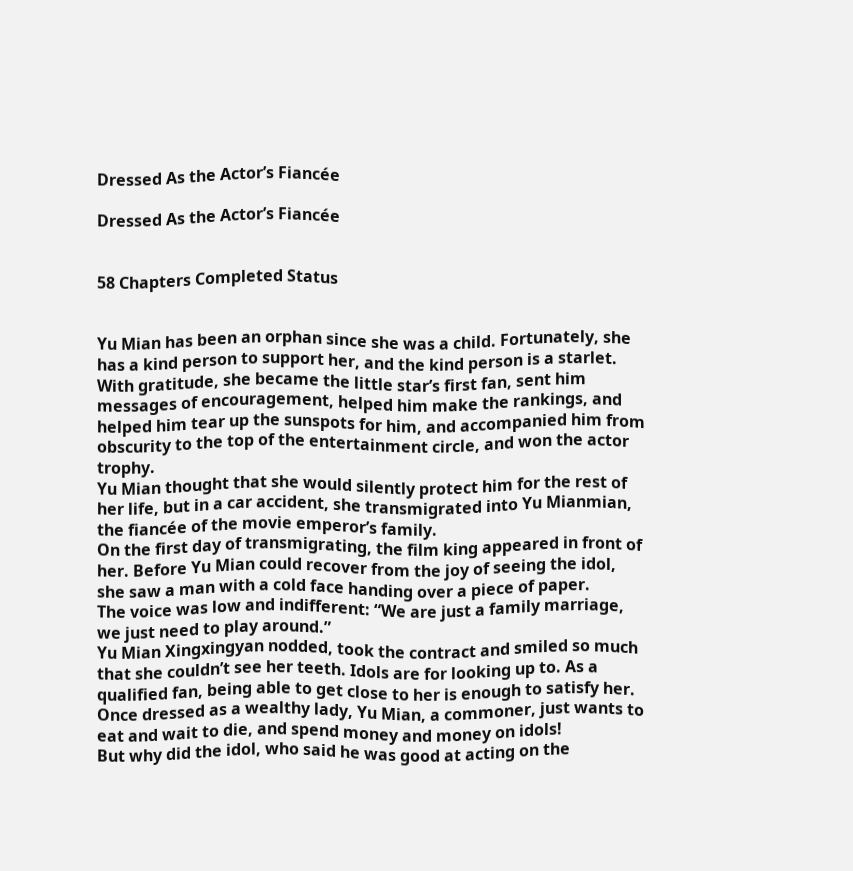Dressed As the Actor’s Fiancée

Dressed As the Actor’s Fiancée


58 Chapters Completed Status


Yu Mian has been an orphan since she was a child. Fortunately, she has a kind person to support her, and the kind person is a starlet.
With gratitude, she became the little star’s first fan, sent him messages of encouragement, helped him make the rankings, and helped him tear up the sunspots for him, and accompanied him from obscurity to the top of the entertainment circle, and won the actor trophy.
Yu Mian thought that she would silently protect him for the rest of her life, but in a car accident, she transmigrated into Yu Mianmian, the fiancée of the movie emperor’s family.
On the first day of transmigrating, the film king appeared in front of her. Before Yu Mian could recover from the joy of seeing the idol, she saw a man with a cold face handing over a piece of paper.
The voice was low and indifferent: “We are just a family marriage, we just need to play around.”
Yu Mian Xingxingyan nodded, took the contract and smiled so much that she couldn’t see her teeth. Idols are for looking up to. As a qualified fan, being able to get close to her is enough to satisfy her.
Once dressed as a wealthy lady, Yu Mian, a commoner, just wants to eat and wait to die, and spend money and money on idols!
But why did the idol, who said he was good at acting on the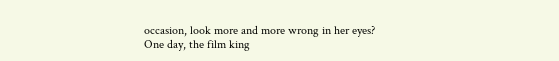occasion, look more and more wrong in her eyes?
One day, the film king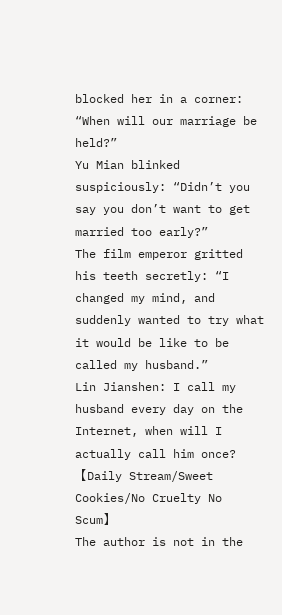blocked her in a corner: “When will our marriage be held?”
Yu Mian blinked suspiciously: “Didn’t you say you don’t want to get married too early?”
The film emperor gritted his teeth secretly: “I changed my mind, and suddenly wanted to try what it would be like to be called my husband.”
Lin Jianshen: I call my husband every day on the Internet, when will I actually call him once?
【Daily Stream/Sweet Cookies/No Cruelty No Scum】
The author is not in the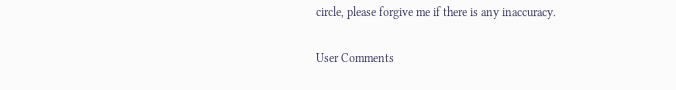circle, please forgive me if there is any inaccuracy.

User Comments